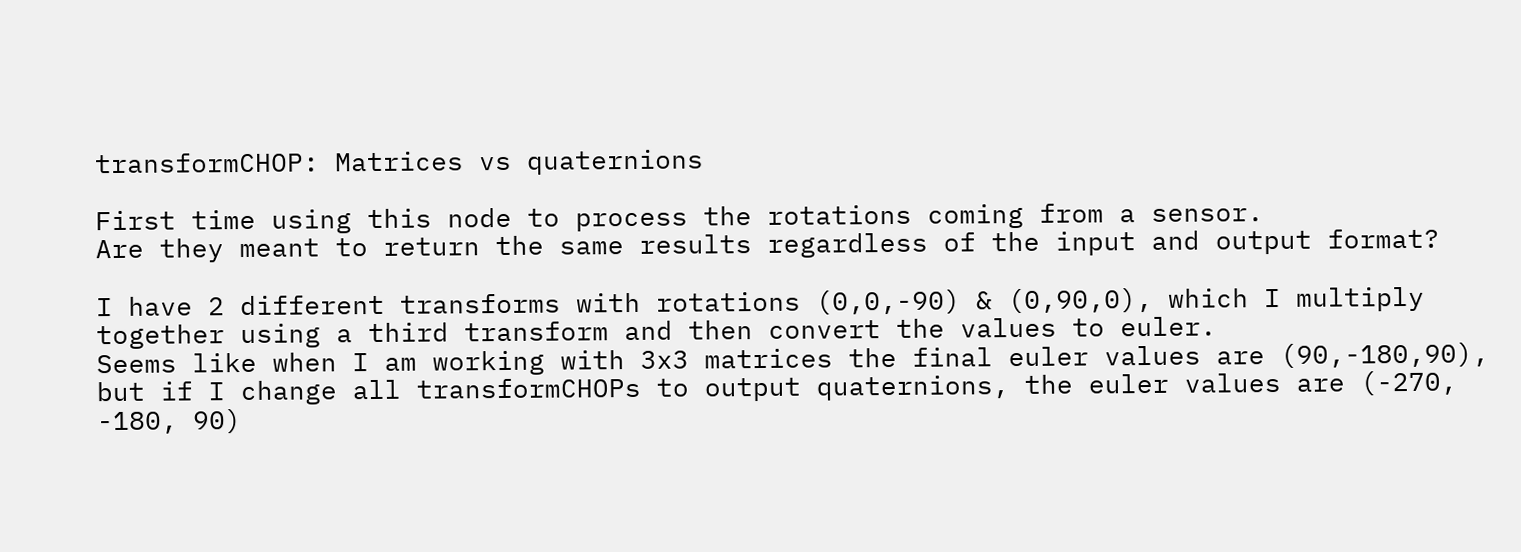transformCHOP: Matrices vs quaternions

First time using this node to process the rotations coming from a sensor.
Are they meant to return the same results regardless of the input and output format?

I have 2 different transforms with rotations (0,0,-90) & (0,90,0), which I multiply together using a third transform and then convert the values to euler.
Seems like when I am working with 3x3 matrices the final euler values are (90,-180,90), but if I change all transformCHOPs to output quaternions, the euler values are (-270, -180, 90)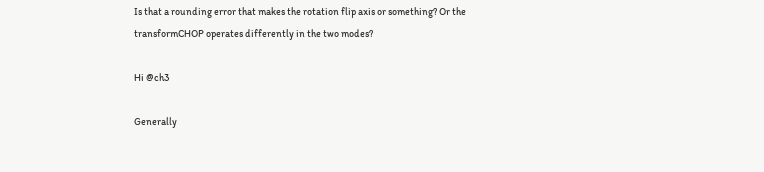Is that a rounding error that makes the rotation flip axis or something? Or the transformCHOP operates differently in the two modes?

Hi @ch3

Generally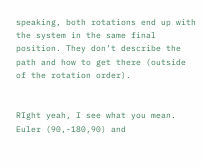speaking, both rotations end up with the system in the same final position. They don’t describe the path and how to get there (outside of the rotation order).


RIght yeah, I see what you mean.
Euler (90,-180,90) and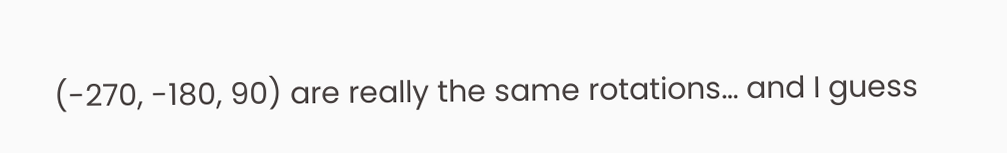(-270, -180, 90) are really the same rotations… and I guess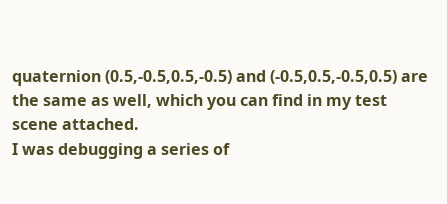quaternion (0.5,-0.5,0.5,-0.5) and (-0.5,0.5,-0.5,0.5) are the same as well, which you can find in my test scene attached.
I was debugging a series of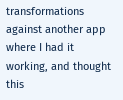transformations against another app where I had it working, and thought this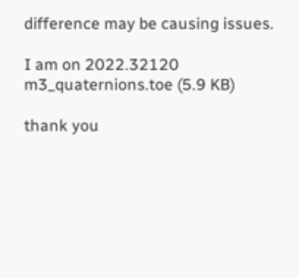difference may be causing issues.

I am on 2022.32120
m3_quaternions.toe (5.9 KB)

thank you